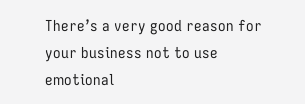There’s a very good reason for your business not to use emotional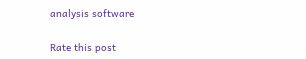analysis software

Rate this post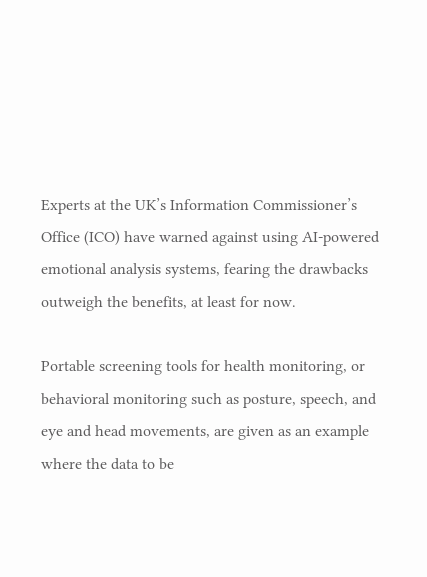Experts at the UK’s Information Commissioner’s Office (ICO) have warned against using AI-powered emotional analysis systems, fearing the drawbacks outweigh the benefits, at least for now.

Portable screening tools for health monitoring, or behavioral monitoring such as posture, speech, and eye and head movements, are given as an example where the data to be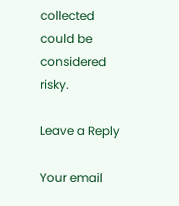collected could be considered risky.

Leave a Reply

Your email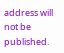address will not be published.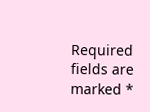Required fields are marked *